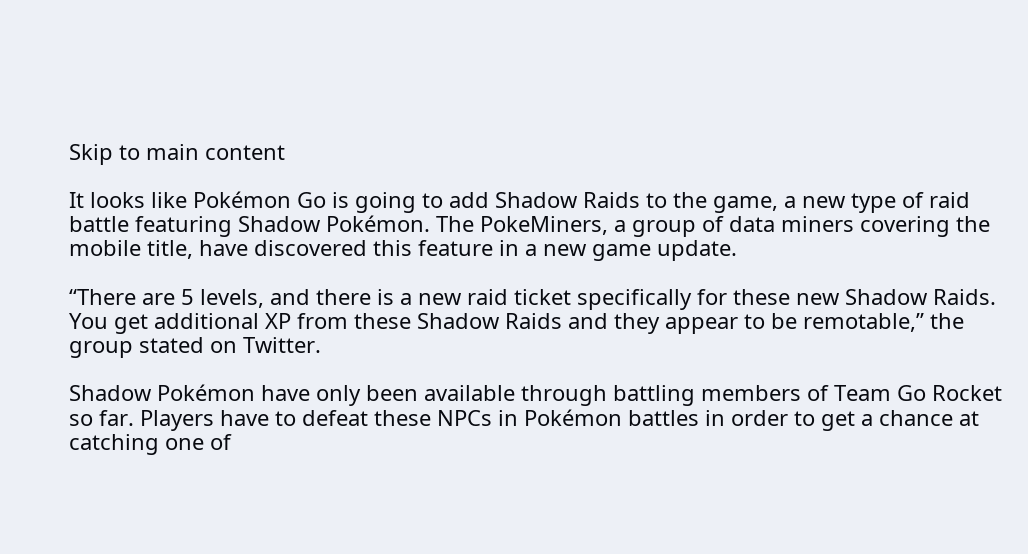Skip to main content

It looks like Pokémon Go is going to add Shadow Raids to the game, a new type of raid battle featuring Shadow Pokémon. The PokeMiners, a group of data miners covering the mobile title, have discovered this feature in a new game update.

“There are 5 levels, and there is a new raid ticket specifically for these new Shadow Raids. You get additional XP from these Shadow Raids and they appear to be remotable,” the group stated on Twitter.

Shadow Pokémon have only been available through battling members of Team Go Rocket so far. Players have to defeat these NPCs in Pokémon battles in order to get a chance at catching one of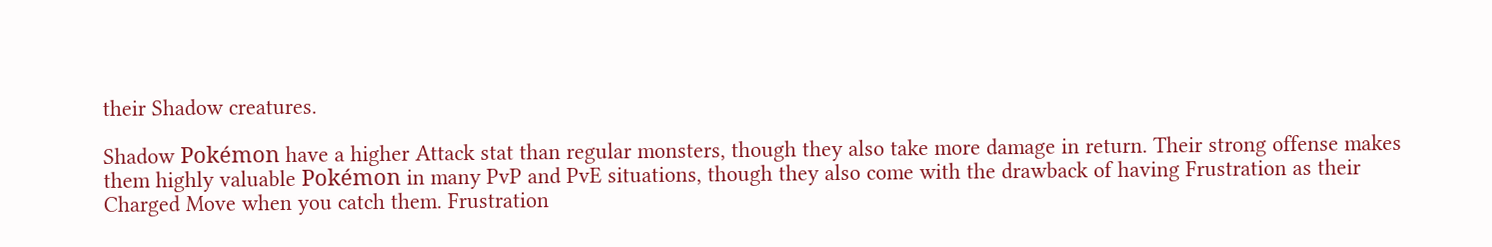their Shadow creatures.

Shadow Pokémon have a higher Attack stat than regular monsters, though they also take more damage in return. Their strong offense makes them highly valuable Pokémon in many PvP and PvE situations, though they also come with the drawback of having Frustration as their Charged Move when you catch them. Frustration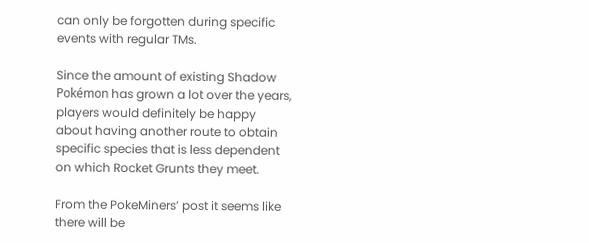can only be forgotten during specific events with regular TMs.

Since the amount of existing Shadow Pokémon has grown a lot over the years, players would definitely be happy about having another route to obtain specific species that is less dependent on which Rocket Grunts they meet.

From the PokeMiners’ post it seems like there will be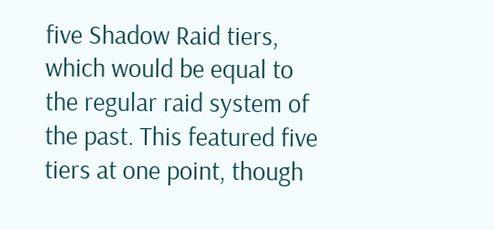five Shadow Raid tiers, which would be equal to the regular raid system of the past. This featured five tiers at one point, though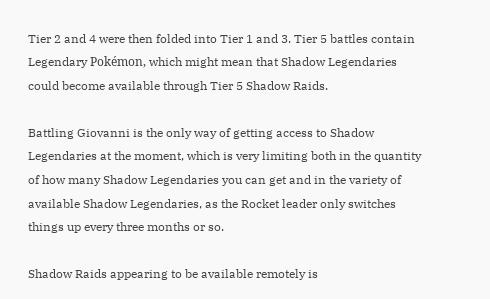Tier 2 and 4 were then folded into Tier 1 and 3. Tier 5 battles contain Legendary Pokémon, which might mean that Shadow Legendaries could become available through Tier 5 Shadow Raids.

Battling Giovanni is the only way of getting access to Shadow Legendaries at the moment, which is very limiting both in the quantity of how many Shadow Legendaries you can get and in the variety of available Shadow Legendaries, as the Rocket leader only switches things up every three months or so.

Shadow Raids appearing to be available remotely is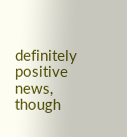definitely positive news, though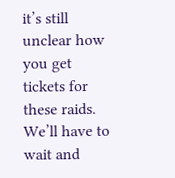it’s still unclear how you get tickets for these raids. We’ll have to wait and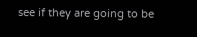see if they are going to be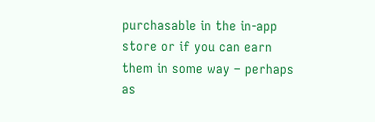purchasable in the in-app store or if you can earn them in some way – perhaps as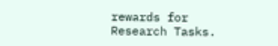rewards for Research Tasks.